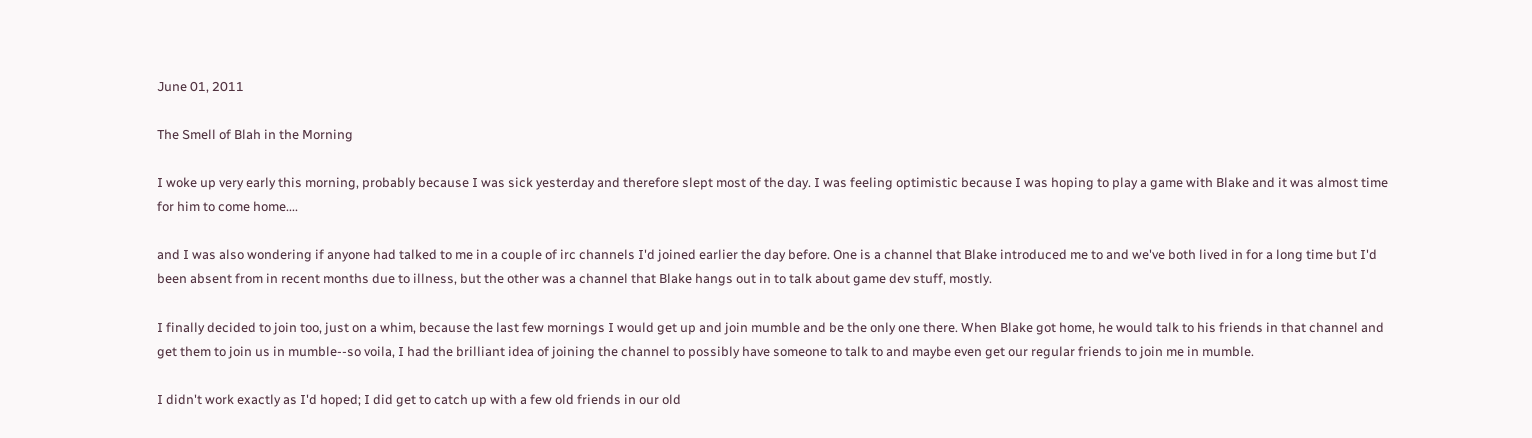June 01, 2011

The Smell of Blah in the Morning

I woke up very early this morning, probably because I was sick yesterday and therefore slept most of the day. I was feeling optimistic because I was hoping to play a game with Blake and it was almost time for him to come home....

and I was also wondering if anyone had talked to me in a couple of irc channels I'd joined earlier the day before. One is a channel that Blake introduced me to and we've both lived in for a long time but I'd been absent from in recent months due to illness, but the other was a channel that Blake hangs out in to talk about game dev stuff, mostly.

I finally decided to join too, just on a whim, because the last few mornings I would get up and join mumble and be the only one there. When Blake got home, he would talk to his friends in that channel and get them to join us in mumble--so voila, I had the brilliant idea of joining the channel to possibly have someone to talk to and maybe even get our regular friends to join me in mumble.

I didn't work exactly as I'd hoped; I did get to catch up with a few old friends in our old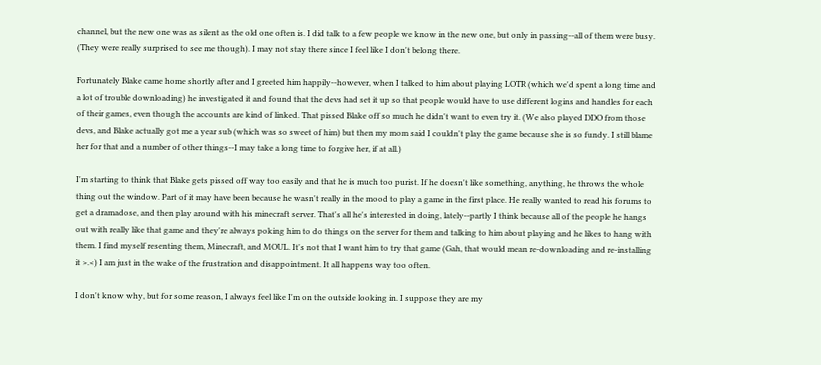channel, but the new one was as silent as the old one often is. I did talk to a few people we know in the new one, but only in passing--all of them were busy. (They were really surprised to see me though). I may not stay there since I feel like I don't belong there.

Fortunately Blake came home shortly after and I greeted him happily--however, when I talked to him about playing LOTR (which we'd spent a long time and a lot of trouble downloading) he investigated it and found that the devs had set it up so that people would have to use different logins and handles for each of their games, even though the accounts are kind of linked. That pissed Blake off so much he didn't want to even try it. (We also played DDO from those devs, and Blake actually got me a year sub (which was so sweet of him) but then my mom said I couldn't play the game because she is so fundy. I still blame her for that and a number of other things--I may take a long time to forgive her, if at all.)

I'm starting to think that Blake gets pissed off way too easily and that he is much too purist. If he doesn't like something, anything, he throws the whole thing out the window. Part of it may have been because he wasn't really in the mood to play a game in the first place. He really wanted to read his forums to get a dramadose, and then play around with his minecraft server. That's all he's interested in doing, lately--partly I think because all of the people he hangs out with really like that game and they're always poking him to do things on the server for them and talking to him about playing and he likes to hang with them. I find myself resenting them, Minecraft, and MOUL. It's not that I want him to try that game (Gah, that would mean re-downloading and re-installing it >.<) I am just in the wake of the frustration and disappointment. It all happens way too often.

I don't know why, but for some reason, I always feel like I'm on the outside looking in. I suppose they are my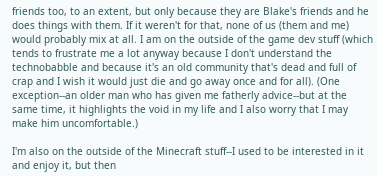friends too, to an extent, but only because they are Blake's friends and he does things with them. If it weren't for that, none of us (them and me) would probably mix at all. I am on the outside of the game dev stuff (which tends to frustrate me a lot anyway because I don't understand the technobabble and because it's an old community that's dead and full of crap and I wish it would just die and go away once and for all). (One exception--an older man who has given me fatherly advice--but at the same time, it highlights the void in my life and I also worry that I may make him uncomfortable.)

I'm also on the outside of the Minecraft stuff--I used to be interested in it and enjoy it, but then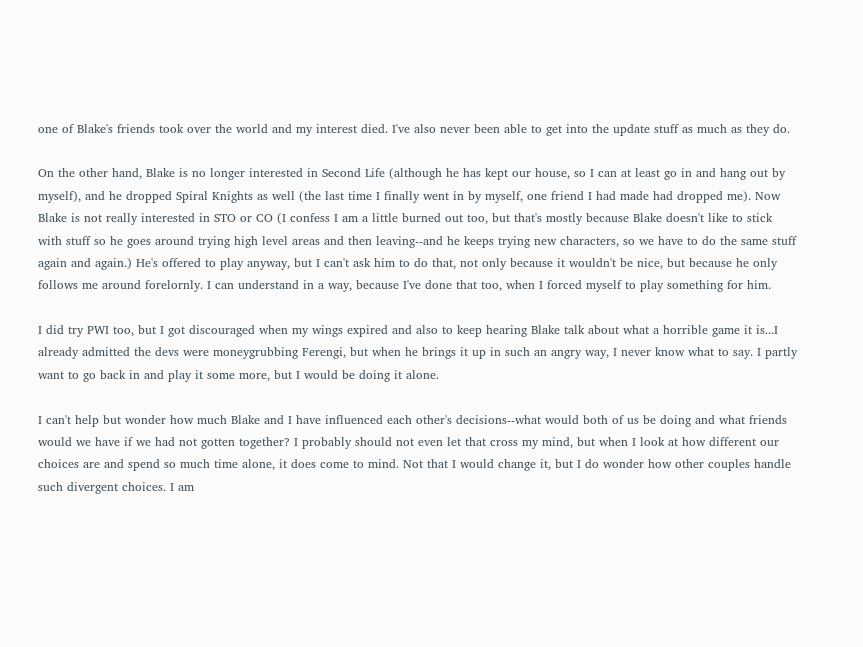one of Blake's friends took over the world and my interest died. I've also never been able to get into the update stuff as much as they do.

On the other hand, Blake is no longer interested in Second Life (although he has kept our house, so I can at least go in and hang out by myself), and he dropped Spiral Knights as well (the last time I finally went in by myself, one friend I had made had dropped me). Now Blake is not really interested in STO or CO (I confess I am a little burned out too, but that's mostly because Blake doesn't like to stick with stuff so he goes around trying high level areas and then leaving--and he keeps trying new characters, so we have to do the same stuff again and again.) He's offered to play anyway, but I can't ask him to do that, not only because it wouldn't be nice, but because he only follows me around forelornly. I can understand in a way, because I've done that too, when I forced myself to play something for him.

I did try PWI too, but I got discouraged when my wings expired and also to keep hearing Blake talk about what a horrible game it is...I already admitted the devs were moneygrubbing Ferengi, but when he brings it up in such an angry way, I never know what to say. I partly want to go back in and play it some more, but I would be doing it alone.

I can't help but wonder how much Blake and I have influenced each other's decisions--what would both of us be doing and what friends would we have if we had not gotten together? I probably should not even let that cross my mind, but when I look at how different our choices are and spend so much time alone, it does come to mind. Not that I would change it, but I do wonder how other couples handle such divergent choices. I am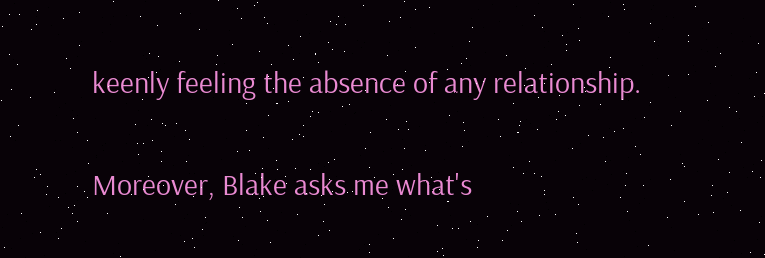keenly feeling the absence of any relationship.

Moreover, Blake asks me what's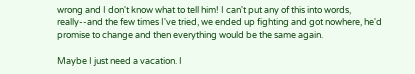wrong and I don't know what to tell him! I can't put any of this into words, really--and the few times I've tried, we ended up fighting and got nowhere, he'd promise to change and then everything would be the same again.

Maybe I just need a vacation. I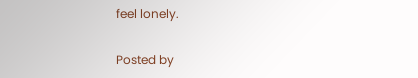feel lonely.

Posted by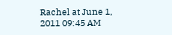Rachel at June 1, 2011 09:45 AM